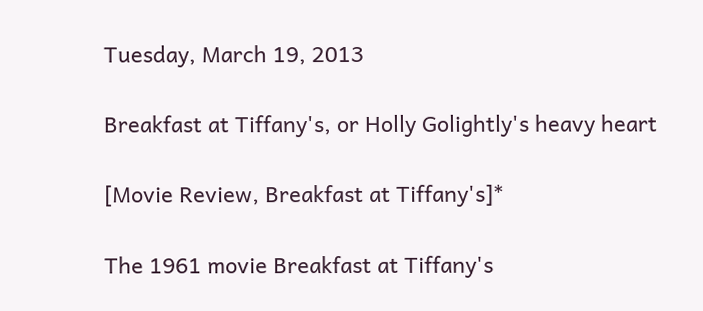Tuesday, March 19, 2013

Breakfast at Tiffany's, or Holly Golightly's heavy heart

[Movie Review, Breakfast at Tiffany's]*

The 1961 movie Breakfast at Tiffany's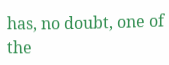has, no doubt, one of the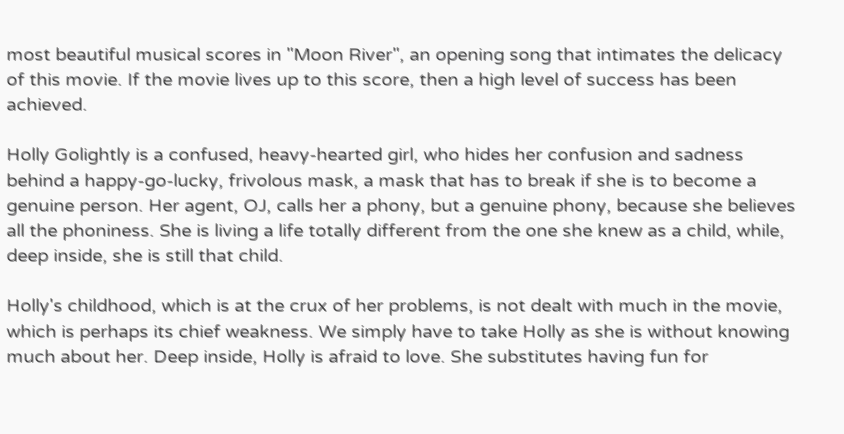most beautiful musical scores in "Moon River", an opening song that intimates the delicacy of this movie. If the movie lives up to this score, then a high level of success has been achieved.

Holly Golightly is a confused, heavy-hearted girl, who hides her confusion and sadness behind a happy-go-lucky, frivolous mask, a mask that has to break if she is to become a genuine person. Her agent, OJ, calls her a phony, but a genuine phony, because she believes all the phoniness. She is living a life totally different from the one she knew as a child, while, deep inside, she is still that child.

Holly's childhood, which is at the crux of her problems, is not dealt with much in the movie, which is perhaps its chief weakness. We simply have to take Holly as she is without knowing much about her. Deep inside, Holly is afraid to love. She substitutes having fun for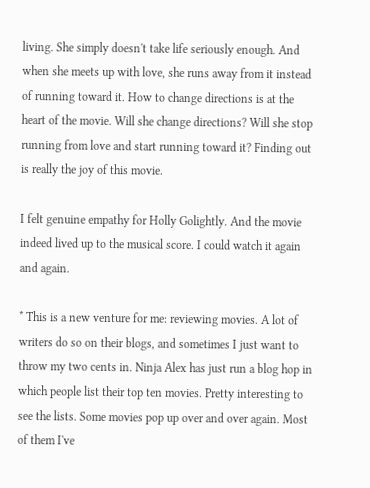living. She simply doesn't take life seriously enough. And when she meets up with love, she runs away from it instead of running toward it. How to change directions is at the heart of the movie. Will she change directions? Will she stop running from love and start running toward it? Finding out is really the joy of this movie.

I felt genuine empathy for Holly Golightly. And the movie indeed lived up to the musical score. I could watch it again and again.

* This is a new venture for me: reviewing movies. A lot of writers do so on their blogs, and sometimes I just want to throw my two cents in. Ninja Alex has just run a blog hop in which people list their top ten movies. Pretty interesting to see the lists. Some movies pop up over and over again. Most of them I've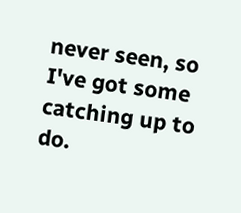never seen, so I've got some catching up to do.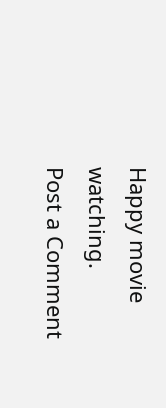Happy movie watching.
Post a Comment